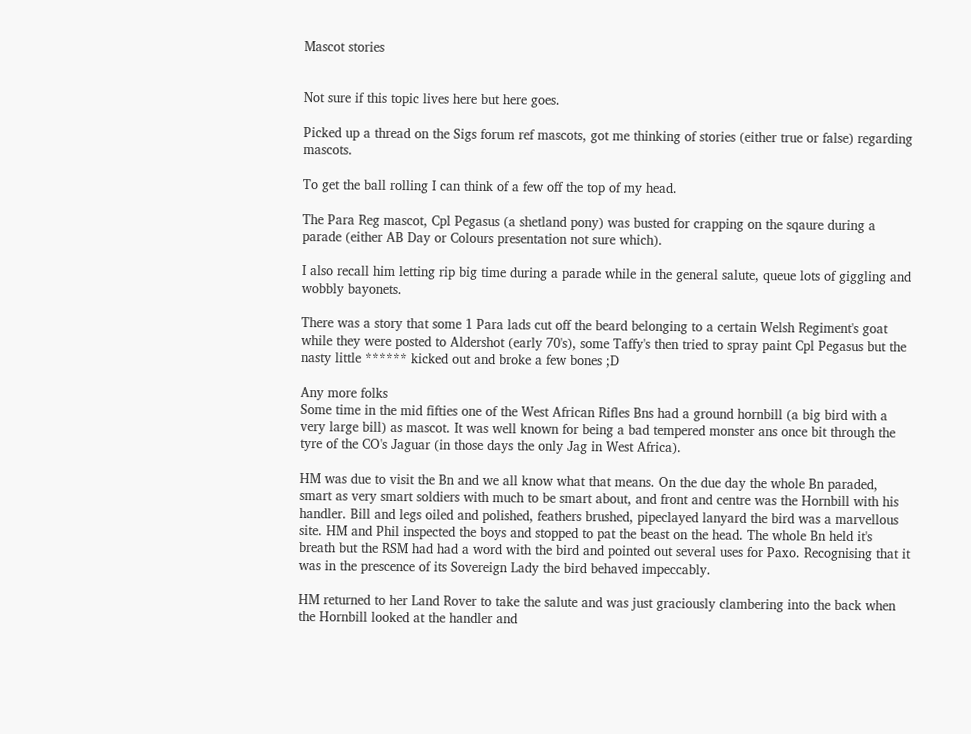Mascot stories


Not sure if this topic lives here but here goes.

Picked up a thread on the Sigs forum ref mascots, got me thinking of stories (either true or false) regarding mascots.

To get the ball rolling I can think of a few off the top of my head.

The Para Reg mascot, Cpl Pegasus (a shetland pony) was busted for crapping on the sqaure during a parade (either AB Day or Colours presentation not sure which).

I also recall him letting rip big time during a parade while in the general salute, queue lots of giggling and wobbly bayonets.

There was a story that some 1 Para lads cut off the beard belonging to a certain Welsh Regiment's goat while they were posted to Aldershot (early 70's), some Taffy's then tried to spray paint Cpl Pegasus but the nasty little ****** kicked out and broke a few bones ;D

Any more folks
Some time in the mid fifties one of the West African Rifles Bns had a ground hornbill (a big bird with a very large bill) as mascot. It was well known for being a bad tempered monster ans once bit through the tyre of the CO's Jaguar (in those days the only Jag in West Africa).

HM was due to visit the Bn and we all know what that means. On the due day the whole Bn paraded, smart as very smart soldiers with much to be smart about, and front and centre was the Hornbill with his handler. Bill and legs oiled and polished, feathers brushed, pipeclayed lanyard the bird was a marvellous site. HM and Phil inspected the boys and stopped to pat the beast on the head. The whole Bn held it's breath but the RSM had had a word with the bird and pointed out several uses for Paxo. Recognising that it was in the prescence of its Sovereign Lady the bird behaved impeccably.

HM returned to her Land Rover to take the salute and was just graciously clambering into the back when the Hornbill looked at the handler and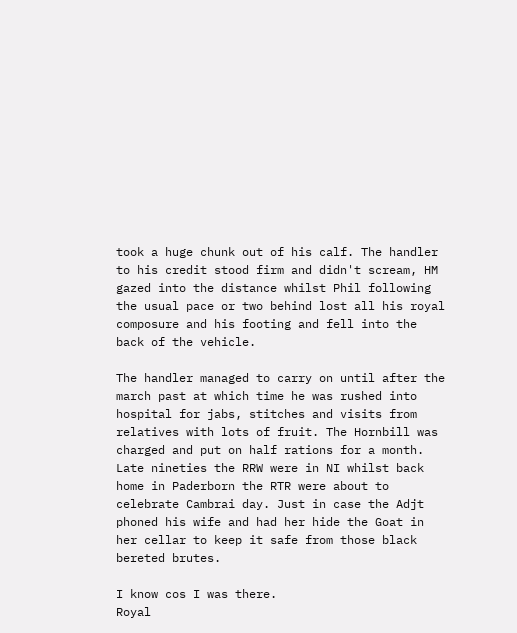took a huge chunk out of his calf. The handler to his credit stood firm and didn't scream, HM gazed into the distance whilst Phil following the usual pace or two behind lost all his royal composure and his footing and fell into the back of the vehicle.

The handler managed to carry on until after the march past at which time he was rushed into hospital for jabs, stitches and visits from relatives with lots of fruit. The Hornbill was charged and put on half rations for a month.
Late nineties the RRW were in NI whilst back home in Paderborn the RTR were about to celebrate Cambrai day. Just in case the Adjt phoned his wife and had her hide the Goat in her cellar to keep it safe from those black bereted brutes.

I know cos I was there.
Royal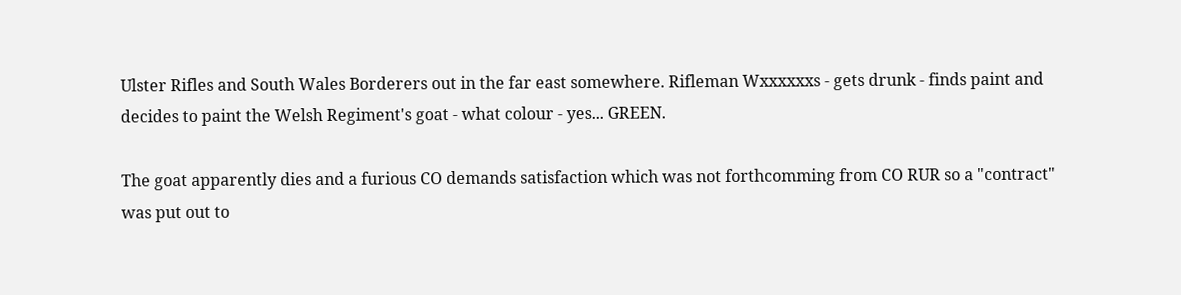Ulster Rifles and South Wales Borderers out in the far east somewhere. Rifleman Wxxxxxxs - gets drunk - finds paint and decides to paint the Welsh Regiment's goat - what colour - yes... GREEN.

The goat apparently dies and a furious CO demands satisfaction which was not forthcomming from CO RUR so a "contract" was put out to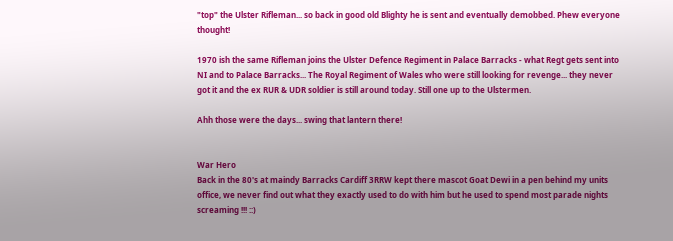"top" the Ulster Rifleman... so back in good old Blighty he is sent and eventually demobbed. Phew everyone thought!

1970 ish the same Rifleman joins the Ulster Defence Regiment in Palace Barracks - what Regt gets sent into NI and to Palace Barracks... The Royal Regiment of Wales who were still looking for revenge... they never got it and the ex RUR & UDR soldier is still around today. Still one up to the Ulstermen.

Ahh those were the days... swing that lantern there!


War Hero
Back in the 80's at maindy Barracks Cardiff 3RRW kept there mascot Goat Dewi in a pen behind my units office, we never find out what they exactly used to do with him but he used to spend most parade nights screaming !!! ::)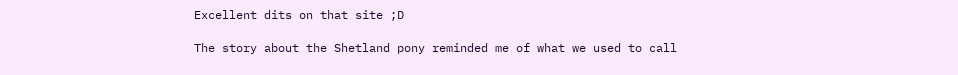Excellent dits on that site ;D

The story about the Shetland pony reminded me of what we used to call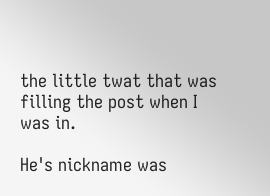the little twat that was filling the post when I was in.

He's nickname was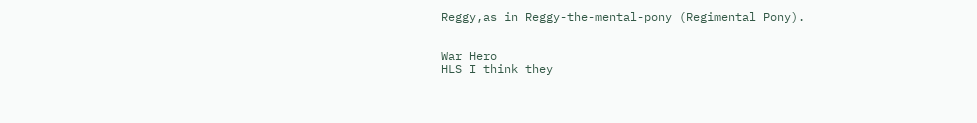Reggy,as in Reggy-the-mental-pony (Regimental Pony).


War Hero
HLS I think they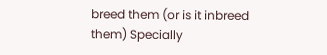breed them (or is it inbreed them) Specially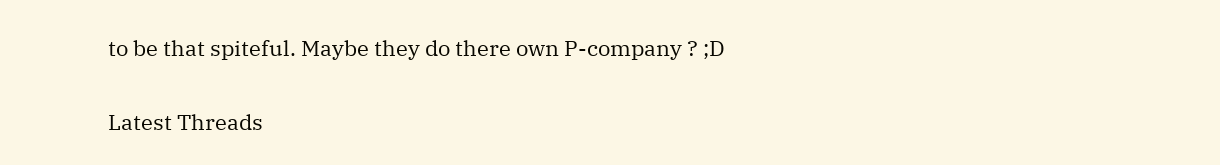to be that spiteful. Maybe they do there own P-company ? ;D

Latest Threads